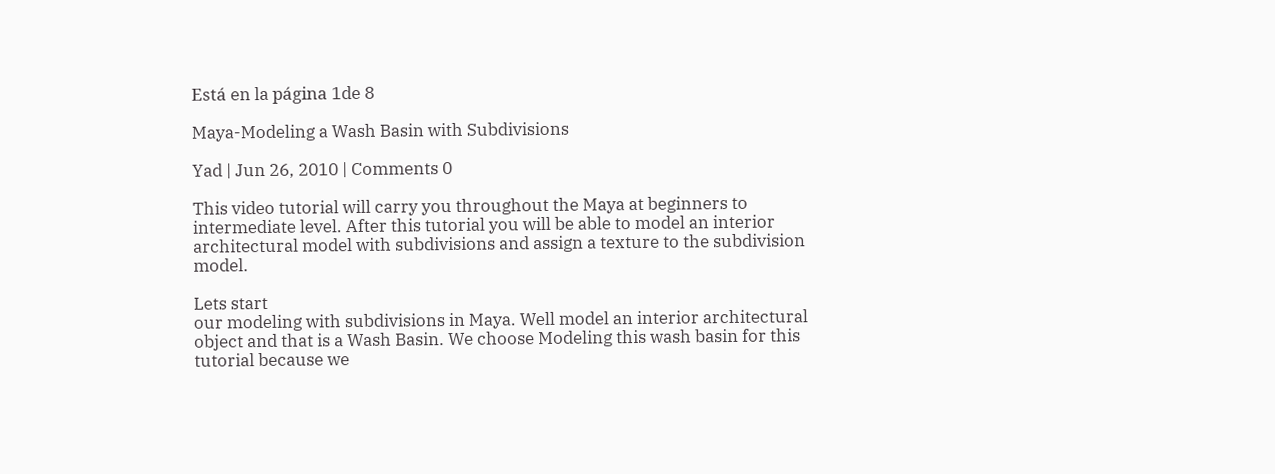Está en la página 1de 8

Maya-Modeling a Wash Basin with Subdivisions

Yad | Jun 26, 2010 | Comments 0

This video tutorial will carry you throughout the Maya at beginners to intermediate level. After this tutorial you will be able to model an interior architectural model with subdivisions and assign a texture to the subdivision model.

Lets start
our modeling with subdivisions in Maya. Well model an interior architectural object and that is a Wash Basin. We choose Modeling this wash basin for this tutorial because we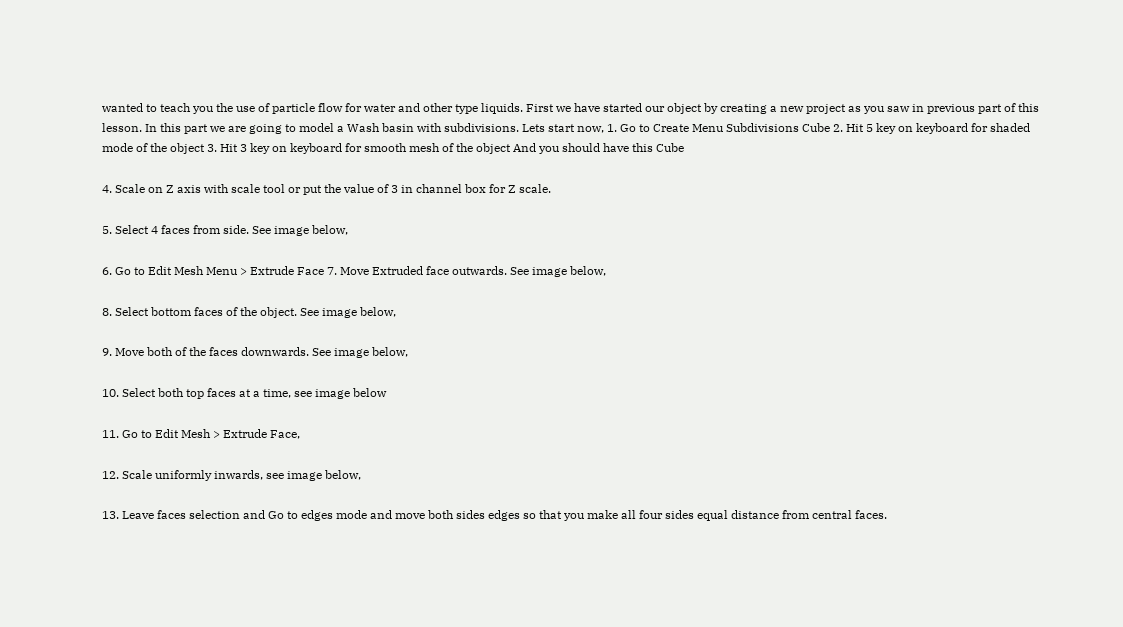wanted to teach you the use of particle flow for water and other type liquids. First we have started our object by creating a new project as you saw in previous part of this lesson. In this part we are going to model a Wash basin with subdivisions. Lets start now, 1. Go to Create Menu Subdivisions Cube 2. Hit 5 key on keyboard for shaded mode of the object 3. Hit 3 key on keyboard for smooth mesh of the object And you should have this Cube

4. Scale on Z axis with scale tool or put the value of 3 in channel box for Z scale.

5. Select 4 faces from side. See image below,

6. Go to Edit Mesh Menu > Extrude Face 7. Move Extruded face outwards. See image below,

8. Select bottom faces of the object. See image below,

9. Move both of the faces downwards. See image below,

10. Select both top faces at a time, see image below

11. Go to Edit Mesh > Extrude Face,

12. Scale uniformly inwards, see image below,

13. Leave faces selection and Go to edges mode and move both sides edges so that you make all four sides equal distance from central faces.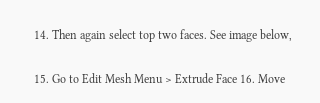14. Then again select top two faces. See image below,

15. Go to Edit Mesh Menu > Extrude Face 16. Move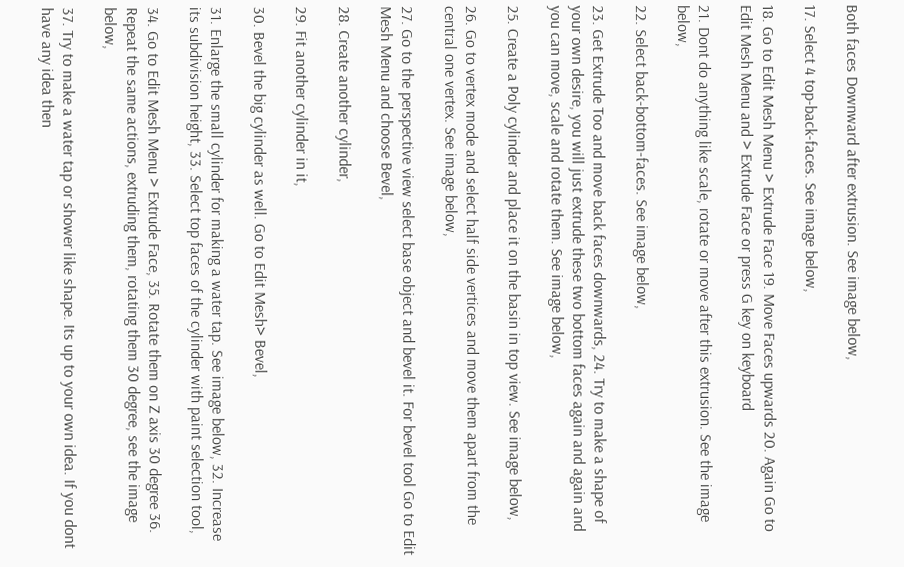Both faces Downward after extrusion. See image below,

17. Select 4 top-back-faces. See image below,

18. Go to Edit Mesh Menu > Extrude Face 19. Move Faces upwards 20. Again Go to Edit Mesh Menu and > Extrude Face or press G key on keyboard

21. Dont do anything like scale, rotate or move after this extrusion. See the image below,

22. Select back-bottom-faces. See image below,

23. Get Extrude Too and move back faces downwards, 24. Try to make a shape of your own desire, you will just extrude these two bottom faces again and again and you can move, scale and rotate them. See image below,

25. Create a Poly cylinder and place it on the basin in top view. See image below,

26. Go to vertex mode and select half side vertices and move them apart from the central one vertex. See image below,

27. Go to the perspective view select base object and bevel it. For bevel tool Go to Edit Mesh Menu and choose Bevel,

28. Create another cylinder,

29. Fit another cylinder in it,

30. Bevel the big cylinder as well. Go to Edit Mesh> Bevel,

31. Enlarge the small cylinder for making a water tap. See image below, 32. Increase its subdivision height, 33. Select top faces of the cylinder with paint selection tool,

34. Go to Edit Mesh Menu > Extrude Face, 35. Rotate them on Z axis 30 degree 36. Repeat the same actions, extruding them, rotating them 30 degree, see the image below,

37. Try to make a water tap or shower like shape. Its up to your own idea. If you dont have any idea then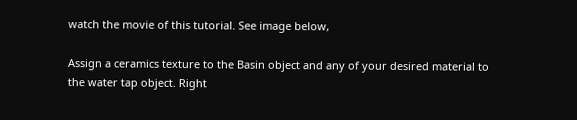watch the movie of this tutorial. See image below,

Assign a ceramics texture to the Basin object and any of your desired material to the water tap object. Right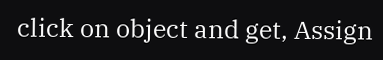click on object and get, Assign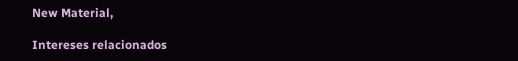New Material,

Intereses relacionados